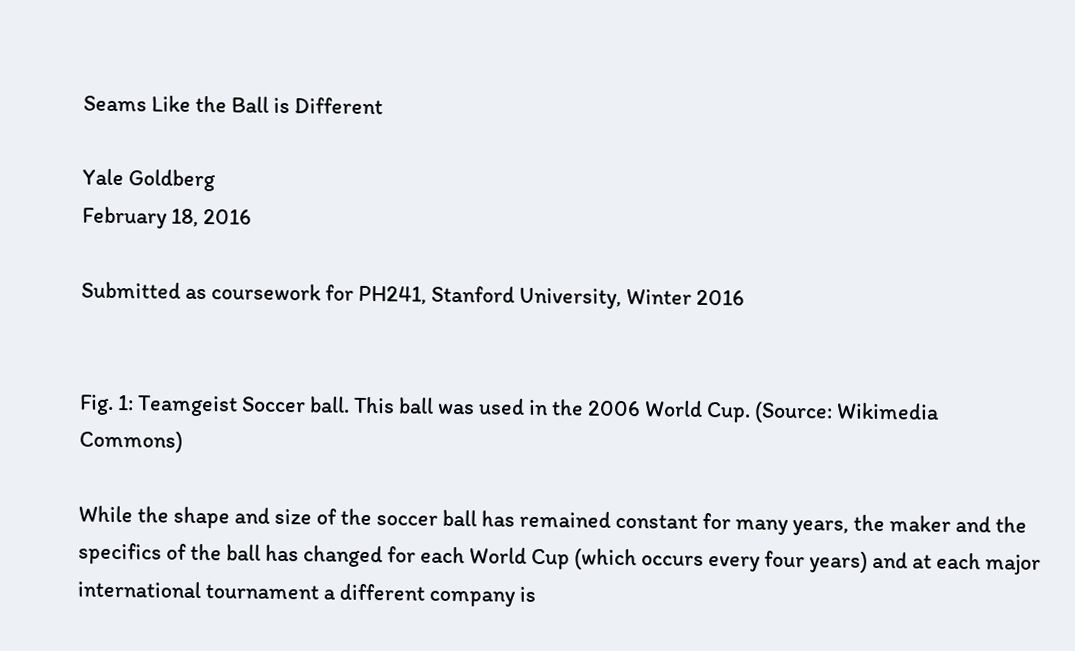Seams Like the Ball is Different

Yale Goldberg
February 18, 2016

Submitted as coursework for PH241, Stanford University, Winter 2016


Fig. 1: Teamgeist Soccer ball. This ball was used in the 2006 World Cup. (Source: Wikimedia Commons)

While the shape and size of the soccer ball has remained constant for many years, the maker and the specifics of the ball has changed for each World Cup (which occurs every four years) and at each major international tournament a different company is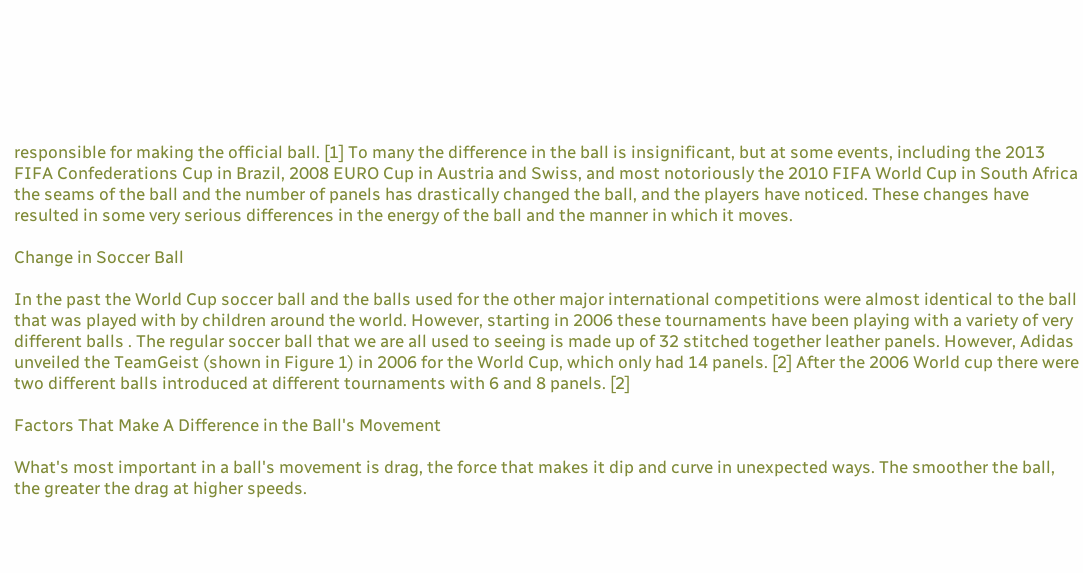responsible for making the official ball. [1] To many the difference in the ball is insignificant, but at some events, including the 2013 FIFA Confederations Cup in Brazil, 2008 EURO Cup in Austria and Swiss, and most notoriously the 2010 FIFA World Cup in South Africa the seams of the ball and the number of panels has drastically changed the ball, and the players have noticed. These changes have resulted in some very serious differences in the energy of the ball and the manner in which it moves.

Change in Soccer Ball

In the past the World Cup soccer ball and the balls used for the other major international competitions were almost identical to the ball that was played with by children around the world. However, starting in 2006 these tournaments have been playing with a variety of very different balls . The regular soccer ball that we are all used to seeing is made up of 32 stitched together leather panels. However, Adidas unveiled the TeamGeist (shown in Figure 1) in 2006 for the World Cup, which only had 14 panels. [2] After the 2006 World cup there were two different balls introduced at different tournaments with 6 and 8 panels. [2]

Factors That Make A Difference in the Ball's Movement

What's most important in a ball's movement is drag, the force that makes it dip and curve in unexpected ways. The smoother the ball, the greater the drag at higher speeds.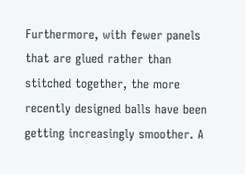Furthermore, with fewer panels that are glued rather than stitched together, the more recently designed balls have been getting increasingly smoother. A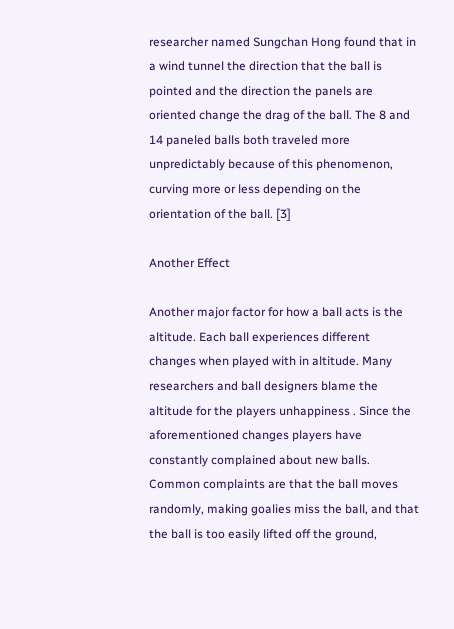researcher named Sungchan Hong found that in a wind tunnel the direction that the ball is pointed and the direction the panels are oriented change the drag of the ball. The 8 and 14 paneled balls both traveled more unpredictably because of this phenomenon, curving more or less depending on the orientation of the ball. [3]

Another Effect

Another major factor for how a ball acts is the altitude. Each ball experiences different changes when played with in altitude. Many researchers and ball designers blame the altitude for the players unhappiness . Since the aforementioned changes players have constantly complained about new balls. Common complaints are that the ball moves randomly, making goalies miss the ball, and that the ball is too easily lifted off the ground,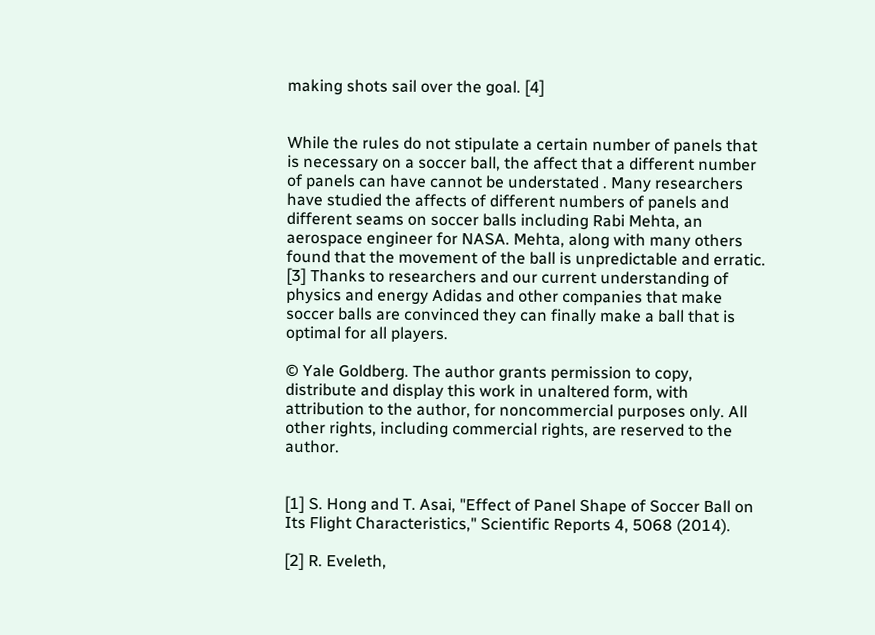making shots sail over the goal. [4]


While the rules do not stipulate a certain number of panels that is necessary on a soccer ball, the affect that a different number of panels can have cannot be understated . Many researchers have studied the affects of different numbers of panels and different seams on soccer balls including Rabi Mehta, an aerospace engineer for NASA. Mehta, along with many others found that the movement of the ball is unpredictable and erratic. [3] Thanks to researchers and our current understanding of physics and energy Adidas and other companies that make soccer balls are convinced they can finally make a ball that is optimal for all players.

© Yale Goldberg. The author grants permission to copy, distribute and display this work in unaltered form, with attribution to the author, for noncommercial purposes only. All other rights, including commercial rights, are reserved to the author.


[1] S. Hong and T. Asai, "Effect of Panel Shape of Soccer Ball on Its Flight Characteristics," Scientific Reports 4, 5068 (2014).

[2] R. Eveleth,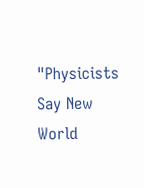"Physicists Say New World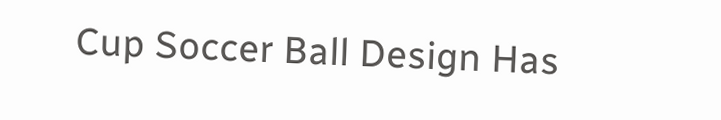Cup Soccer Ball Design Has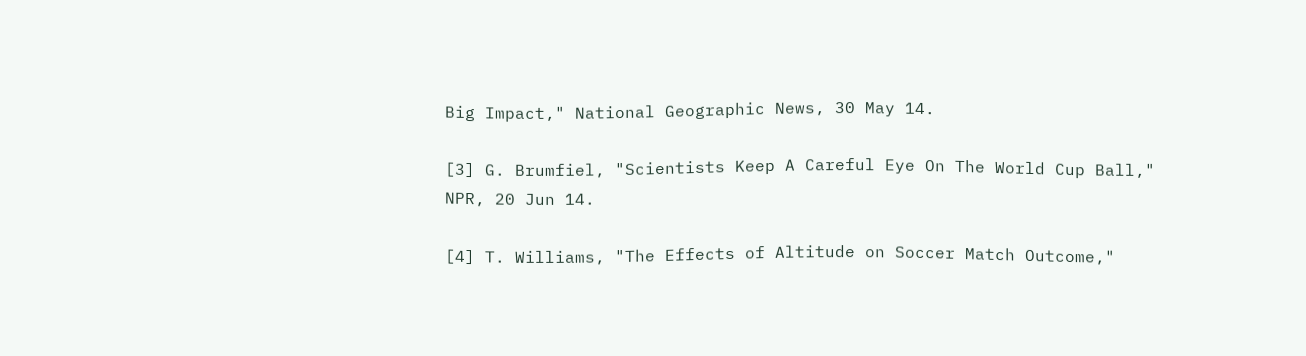Big Impact," National Geographic News, 30 May 14.

[3] G. Brumfiel, "Scientists Keep A Careful Eye On The World Cup Ball," NPR, 20 Jun 14.

[4] T. Williams, "The Effects of Altitude on Soccer Match Outcome,"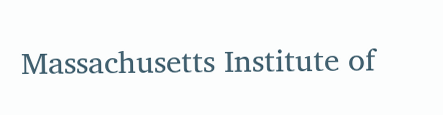Massachusetts Institute of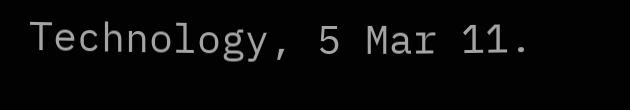Technology, 5 Mar 11.